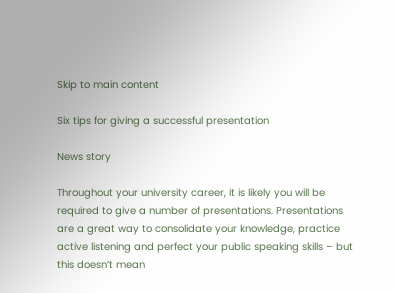Skip to main content

Six tips for giving a successful presentation

News story

Throughout your university career, it is likely you will be required to give a number of presentations. Presentations are a great way to consolidate your knowledge, practice active listening and perfect your public speaking skills – but this doesn’t mean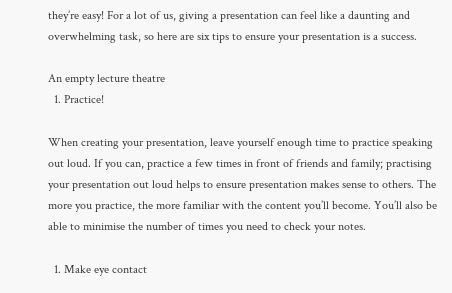they’re easy! For a lot of us, giving a presentation can feel like a daunting and overwhelming task, so here are six tips to ensure your presentation is a success.

An empty lecture theatre
  1. Practice!

When creating your presentation, leave yourself enough time to practice speaking out loud. If you can, practice a few times in front of friends and family; practising your presentation out loud helps to ensure presentation makes sense to others. The more you practice, the more familiar with the content you’ll become. You’ll also be able to minimise the number of times you need to check your notes.

  1. Make eye contact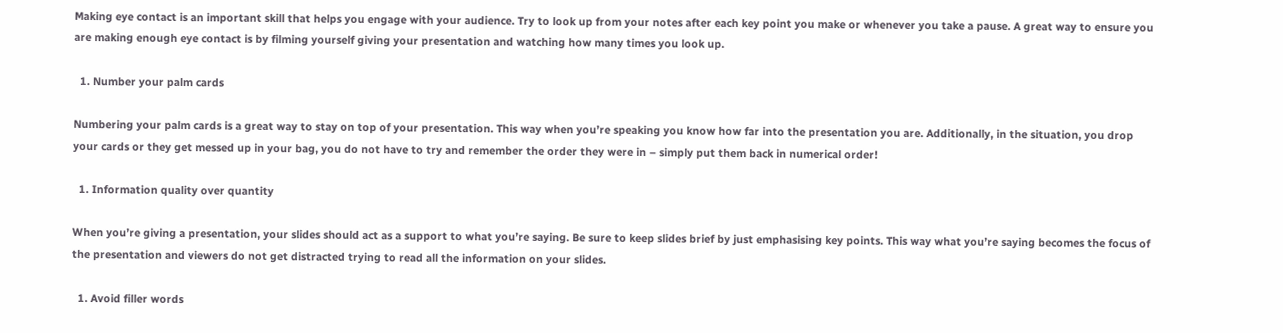Making eye contact is an important skill that helps you engage with your audience. Try to look up from your notes after each key point you make or whenever you take a pause. A great way to ensure you are making enough eye contact is by filming yourself giving your presentation and watching how many times you look up.

  1. Number your palm cards

Numbering your palm cards is a great way to stay on top of your presentation. This way when you’re speaking you know how far into the presentation you are. Additionally, in the situation, you drop your cards or they get messed up in your bag, you do not have to try and remember the order they were in – simply put them back in numerical order!

  1. Information quality over quantity

When you’re giving a presentation, your slides should act as a support to what you’re saying. Be sure to keep slides brief by just emphasising key points. This way what you’re saying becomes the focus of the presentation and viewers do not get distracted trying to read all the information on your slides.

  1. Avoid filler words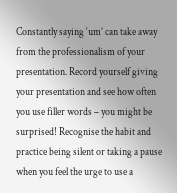Constantly saying ‘um’ can take away from the professionalism of your presentation. Record yourself giving your presentation and see how often you use filler words – you might be surprised! Recognise the habit and practice being silent or taking a pause when you feel the urge to use a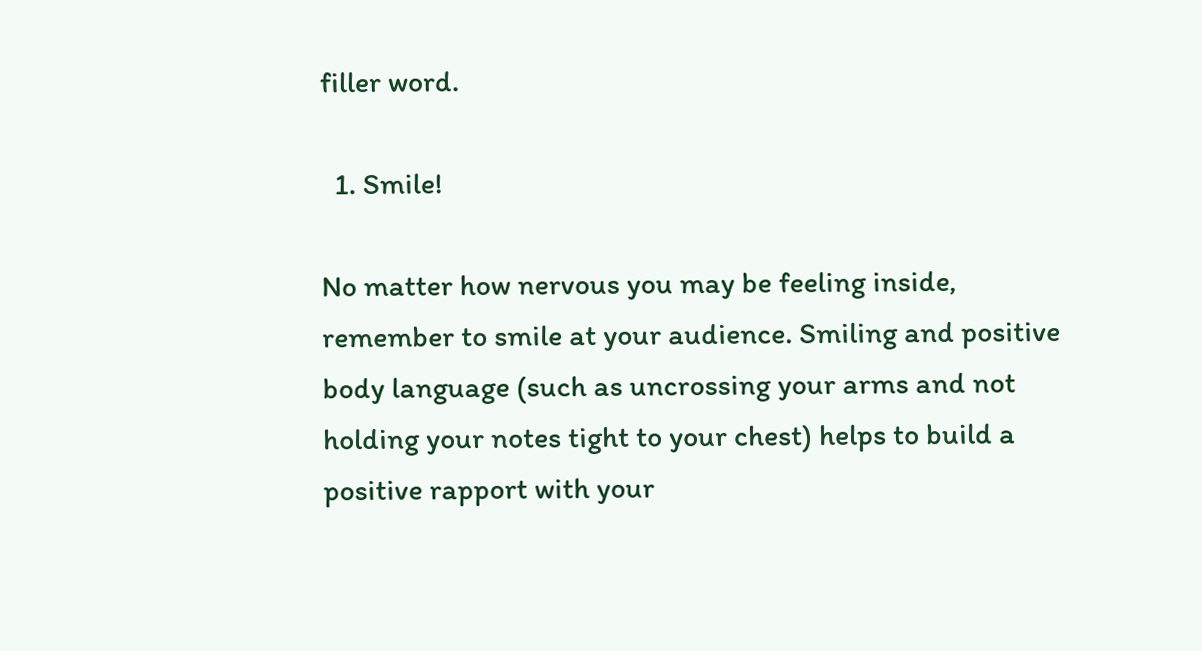filler word.

  1. Smile!

No matter how nervous you may be feeling inside, remember to smile at your audience. Smiling and positive body language (such as uncrossing your arms and not holding your notes tight to your chest) helps to build a positive rapport with your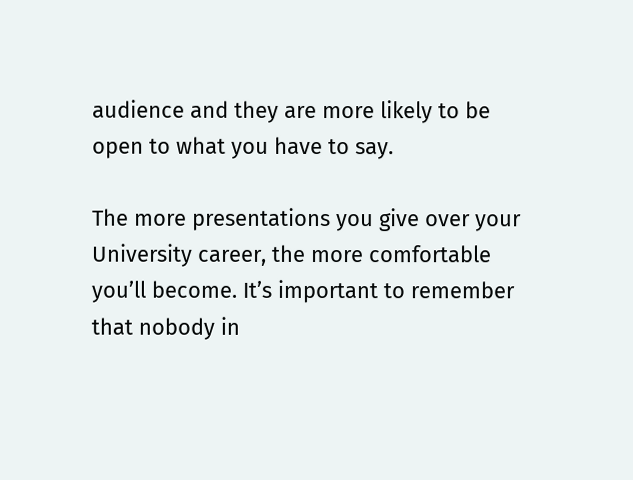audience and they are more likely to be open to what you have to say.

The more presentations you give over your University career, the more comfortable you’ll become. It’s important to remember that nobody in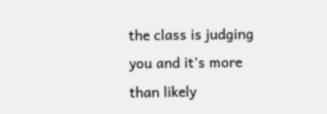the class is judging you and it’s more than likely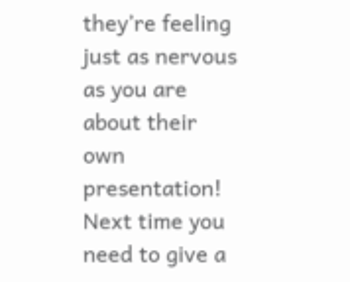they’re feeling just as nervous as you are about their own presentation! Next time you need to give a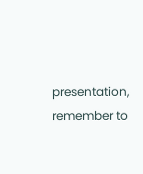presentation, remember to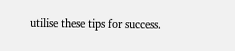utilise these tips for success.